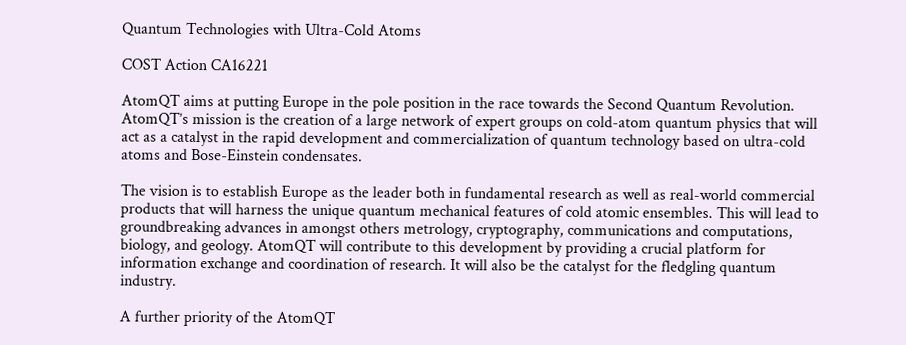Quantum Technologies with Ultra-Cold Atoms

COST Action CA16221

AtomQT aims at putting Europe in the pole position in the race towards the Second Quantum Revolution. AtomQT’s mission is the creation of a large network of expert groups on cold-atom quantum physics that will act as a catalyst in the rapid development and commercialization of quantum technology based on ultra-cold atoms and Bose-Einstein condensates.

The vision is to establish Europe as the leader both in fundamental research as well as real-world commercial products that will harness the unique quantum mechanical features of cold atomic ensembles. This will lead to groundbreaking advances in amongst others metrology, cryptography, communications and computations, biology, and geology. AtomQT will contribute to this development by providing a crucial platform for information exchange and coordination of research. It will also be the catalyst for the fledgling quantum industry.

A further priority of the AtomQT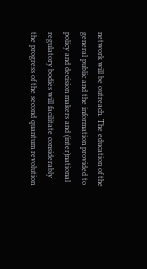network will be outreach. The education of the general public and the information provided to policy and decision makers and (inter)national regulatory bodies will facilitate considerably the progress of the second quantum revolution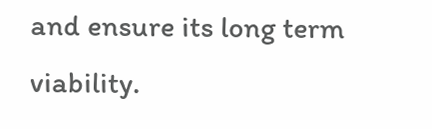and ensure its long term viability.